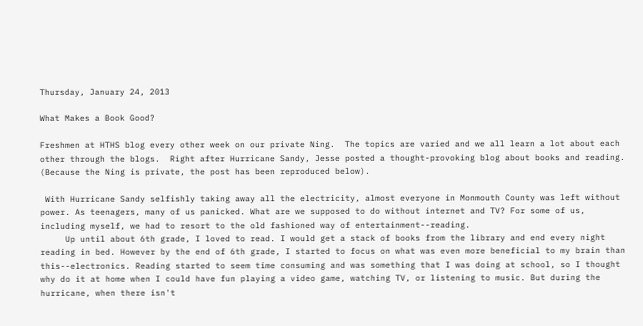Thursday, January 24, 2013

What Makes a Book Good?

Freshmen at HTHS blog every other week on our private Ning.  The topics are varied and we all learn a lot about each other through the blogs.  Right after Hurricane Sandy, Jesse posted a thought-provoking blog about books and reading.   (Because the Ning is private, the post has been reproduced below).

 With Hurricane Sandy selfishly taking away all the electricity, almost everyone in Monmouth County was left without power. As teenagers, many of us panicked. What are we supposed to do without internet and TV? For some of us, including myself, we had to resort to the old fashioned way of entertainment--reading.
     Up until about 6th grade, I loved to read. I would get a stack of books from the library and end every night reading in bed. However by the end of 6th grade, I started to focus on what was even more beneficial to my brain than this--electronics. Reading started to seem time consuming and was something that I was doing at school, so I thought why do it at home when I could have fun playing a video game, watching TV, or listening to music. But during the hurricane, when there isn't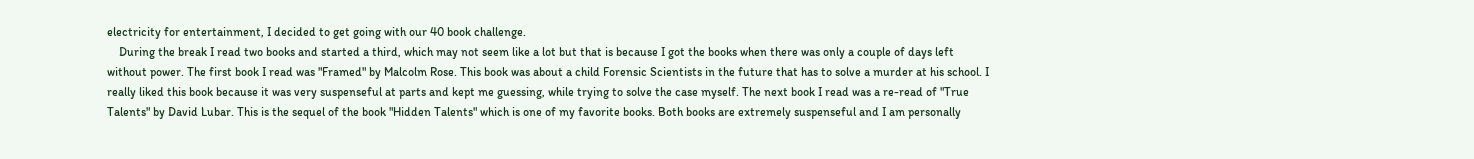electricity for entertainment, I decided to get going with our 40 book challenge.
    During the break I read two books and started a third, which may not seem like a lot but that is because I got the books when there was only a couple of days left without power. The first book I read was "Framed" by Malcolm Rose. This book was about a child Forensic Scientists in the future that has to solve a murder at his school. I really liked this book because it was very suspenseful at parts and kept me guessing, while trying to solve the case myself. The next book I read was a re-read of "True Talents" by David Lubar. This is the sequel of the book "Hidden Talents" which is one of my favorite books. Both books are extremely suspenseful and I am personally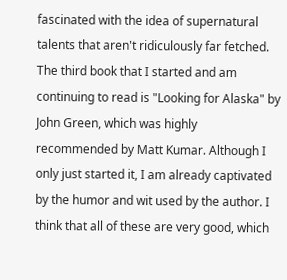fascinated with the idea of supernatural talents that aren't ridiculously far fetched. The third book that I started and am continuing to read is "Looking for Alaska" by John Green, which was highly recommended by Matt Kumar. Although I only just started it, I am already captivated by the humor and wit used by the author. I think that all of these are very good, which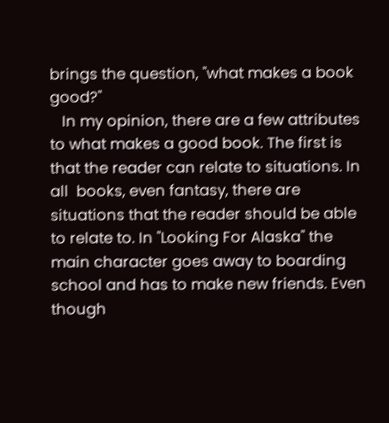brings the question, "what makes a book good?"
   In my opinion, there are a few attributes to what makes a good book. The first is that the reader can relate to situations. In all  books, even fantasy, there are situations that the reader should be able to relate to. In "Looking For Alaska" the main character goes away to boarding school and has to make new friends. Even though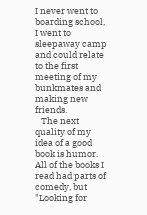I never went to boarding school, I went to sleepaway camp and could relate to the first meeting of my bunkmates and making new friends.
   The next quality of my idea of a good book is humor. All of the books I read had parts of comedy, but "Looking for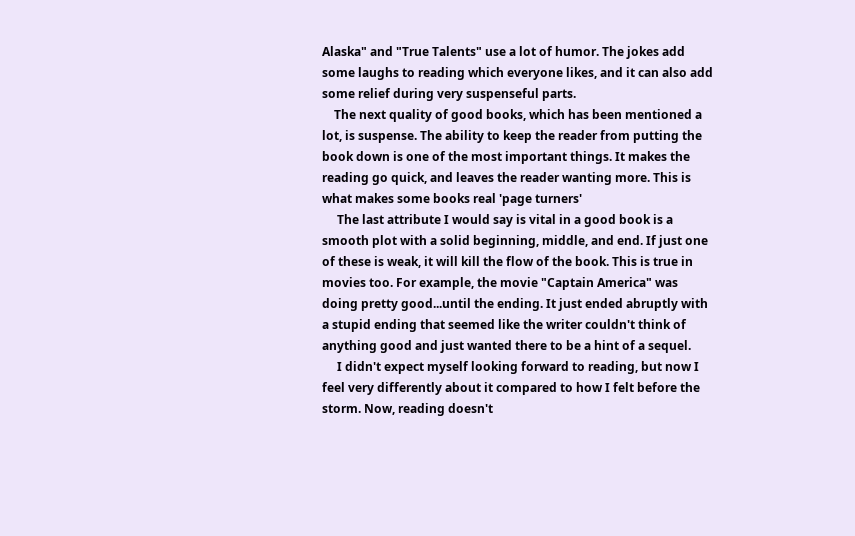Alaska" and "True Talents" use a lot of humor. The jokes add some laughs to reading which everyone likes, and it can also add some relief during very suspenseful parts.
    The next quality of good books, which has been mentioned a lot, is suspense. The ability to keep the reader from putting the book down is one of the most important things. It makes the reading go quick, and leaves the reader wanting more. This is what makes some books real 'page turners'
     The last attribute I would say is vital in a good book is a smooth plot with a solid beginning, middle, and end. If just one of these is weak, it will kill the flow of the book. This is true in movies too. For example, the movie "Captain America" was doing pretty good...until the ending. It just ended abruptly with a stupid ending that seemed like the writer couldn't think of anything good and just wanted there to be a hint of a sequel.
     I didn't expect myself looking forward to reading, but now I feel very differently about it compared to how I felt before the storm. Now, reading doesn't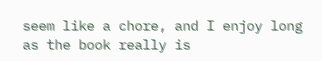seem like a chore, and I enjoy long as the book really is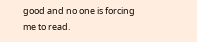good and no one is forcing me to read.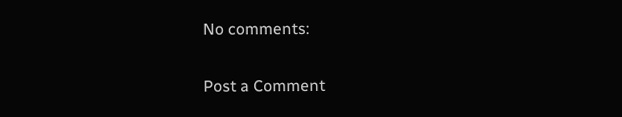No comments:

Post a Comment